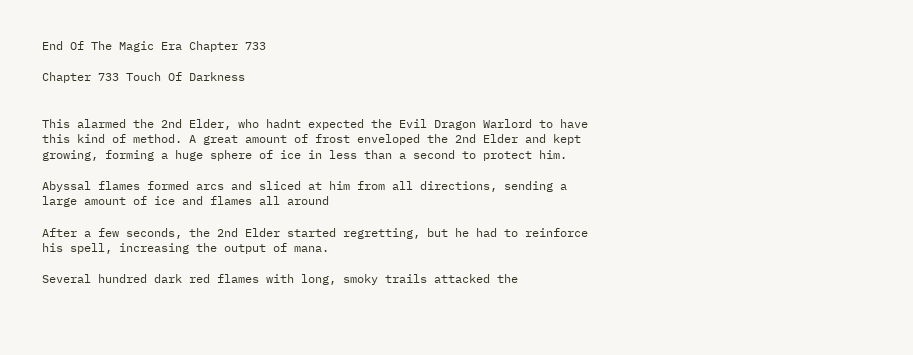End Of The Magic Era Chapter 733

Chapter 733 Touch Of Darkness


This alarmed the 2nd Elder, who hadnt expected the Evil Dragon Warlord to have this kind of method. A great amount of frost enveloped the 2nd Elder and kept growing, forming a huge sphere of ice in less than a second to protect him.

Abyssal flames formed arcs and sliced at him from all directions, sending a large amount of ice and flames all around

After a few seconds, the 2nd Elder started regretting, but he had to reinforce his spell, increasing the output of mana.

Several hundred dark red flames with long, smoky trails attacked the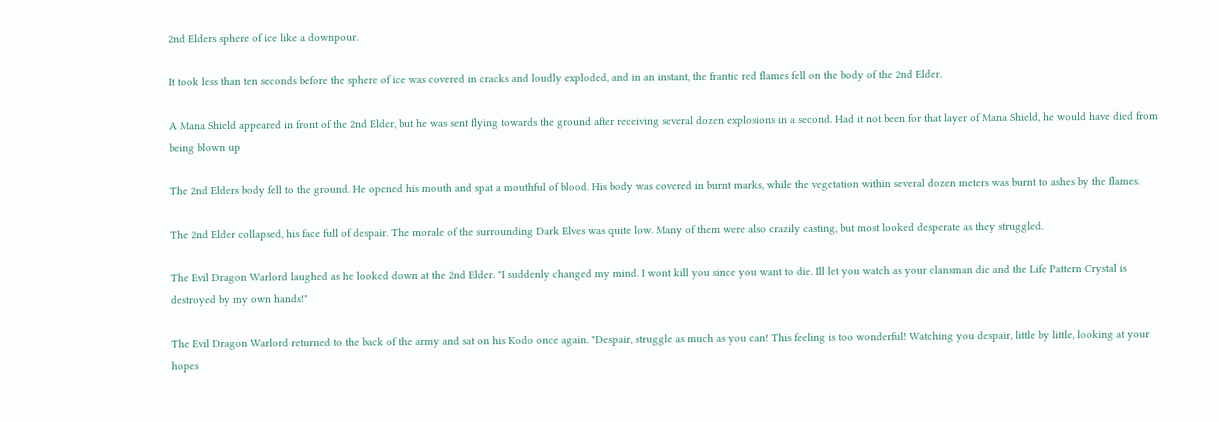2nd Elders sphere of ice like a downpour.

It took less than ten seconds before the sphere of ice was covered in cracks and loudly exploded, and in an instant, the frantic red flames fell on the body of the 2nd Elder.

A Mana Shield appeared in front of the 2nd Elder, but he was sent flying towards the ground after receiving several dozen explosions in a second. Had it not been for that layer of Mana Shield, he would have died from being blown up

The 2nd Elders body fell to the ground. He opened his mouth and spat a mouthful of blood. His body was covered in burnt marks, while the vegetation within several dozen meters was burnt to ashes by the flames.

The 2nd Elder collapsed, his face full of despair. The morale of the surrounding Dark Elves was quite low. Many of them were also crazily casting, but most looked desperate as they struggled.

The Evil Dragon Warlord laughed as he looked down at the 2nd Elder. "I suddenly changed my mind. I wont kill you since you want to die. Ill let you watch as your clansman die and the Life Pattern Crystal is destroyed by my own hands!"

The Evil Dragon Warlord returned to the back of the army and sat on his Kodo once again. "Despair, struggle as much as you can! This feeling is too wonderful! Watching you despair, little by little, looking at your hopes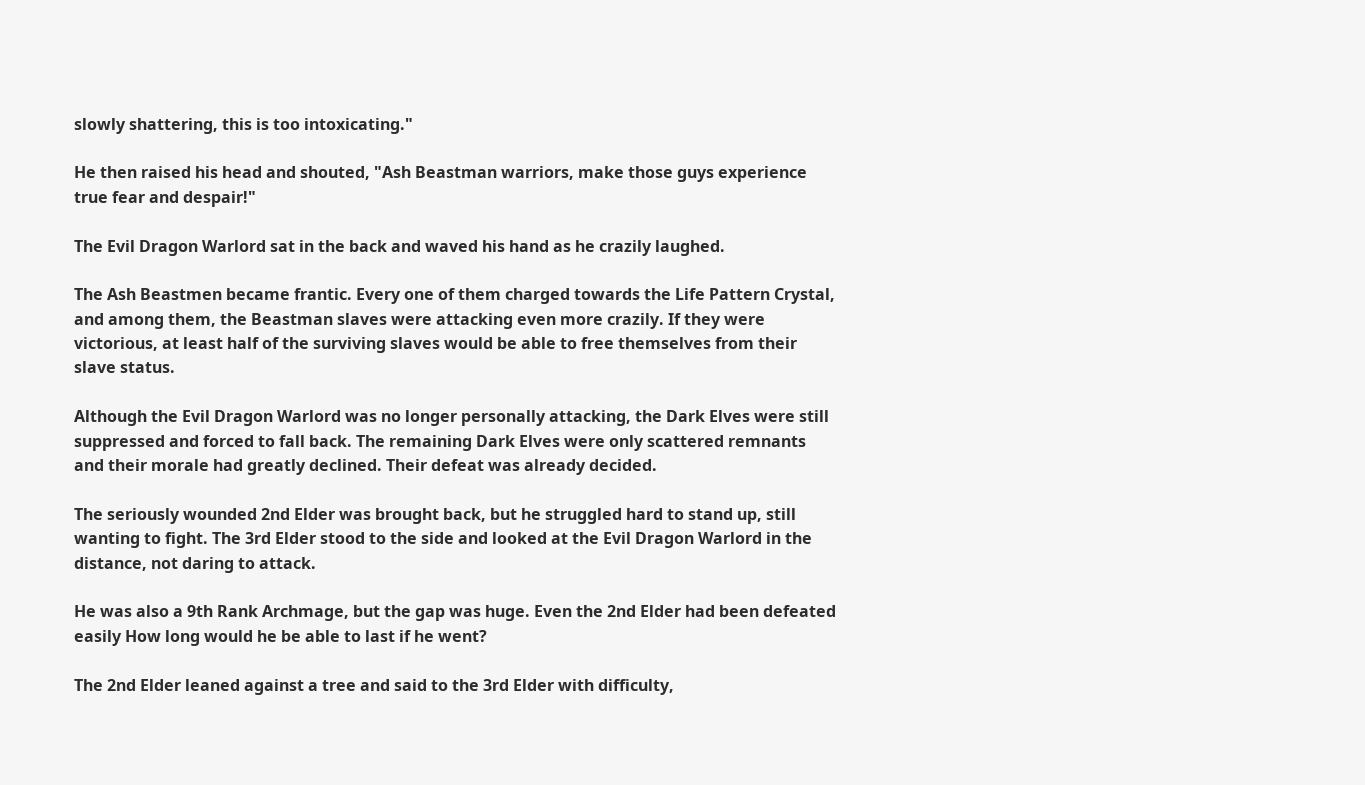slowly shattering, this is too intoxicating."

He then raised his head and shouted, "Ash Beastman warriors, make those guys experience true fear and despair!"

The Evil Dragon Warlord sat in the back and waved his hand as he crazily laughed.

The Ash Beastmen became frantic. Every one of them charged towards the Life Pattern Crystal, and among them, the Beastman slaves were attacking even more crazily. If they were victorious, at least half of the surviving slaves would be able to free themselves from their slave status.

Although the Evil Dragon Warlord was no longer personally attacking, the Dark Elves were still suppressed and forced to fall back. The remaining Dark Elves were only scattered remnants and their morale had greatly declined. Their defeat was already decided.

The seriously wounded 2nd Elder was brought back, but he struggled hard to stand up, still wanting to fight. The 3rd Elder stood to the side and looked at the Evil Dragon Warlord in the distance, not daring to attack.

He was also a 9th Rank Archmage, but the gap was huge. Even the 2nd Elder had been defeated easily How long would he be able to last if he went?

The 2nd Elder leaned against a tree and said to the 3rd Elder with difficulty,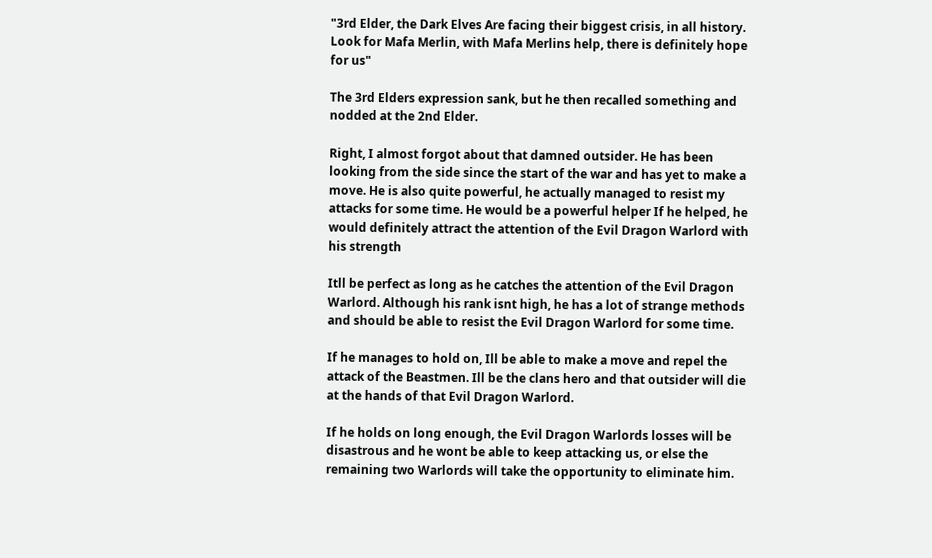"3rd Elder, the Dark Elves Are facing their biggest crisis, in all history. Look for Mafa Merlin, with Mafa Merlins help, there is definitely hope for us"

The 3rd Elders expression sank, but he then recalled something and nodded at the 2nd Elder.

Right, I almost forgot about that damned outsider. He has been looking from the side since the start of the war and has yet to make a move. He is also quite powerful, he actually managed to resist my attacks for some time. He would be a powerful helper If he helped, he would definitely attract the attention of the Evil Dragon Warlord with his strength

Itll be perfect as long as he catches the attention of the Evil Dragon Warlord. Although his rank isnt high, he has a lot of strange methods and should be able to resist the Evil Dragon Warlord for some time.

If he manages to hold on, Ill be able to make a move and repel the attack of the Beastmen. Ill be the clans hero and that outsider will die at the hands of that Evil Dragon Warlord.

If he holds on long enough, the Evil Dragon Warlords losses will be disastrous and he wont be able to keep attacking us, or else the remaining two Warlords will take the opportunity to eliminate him.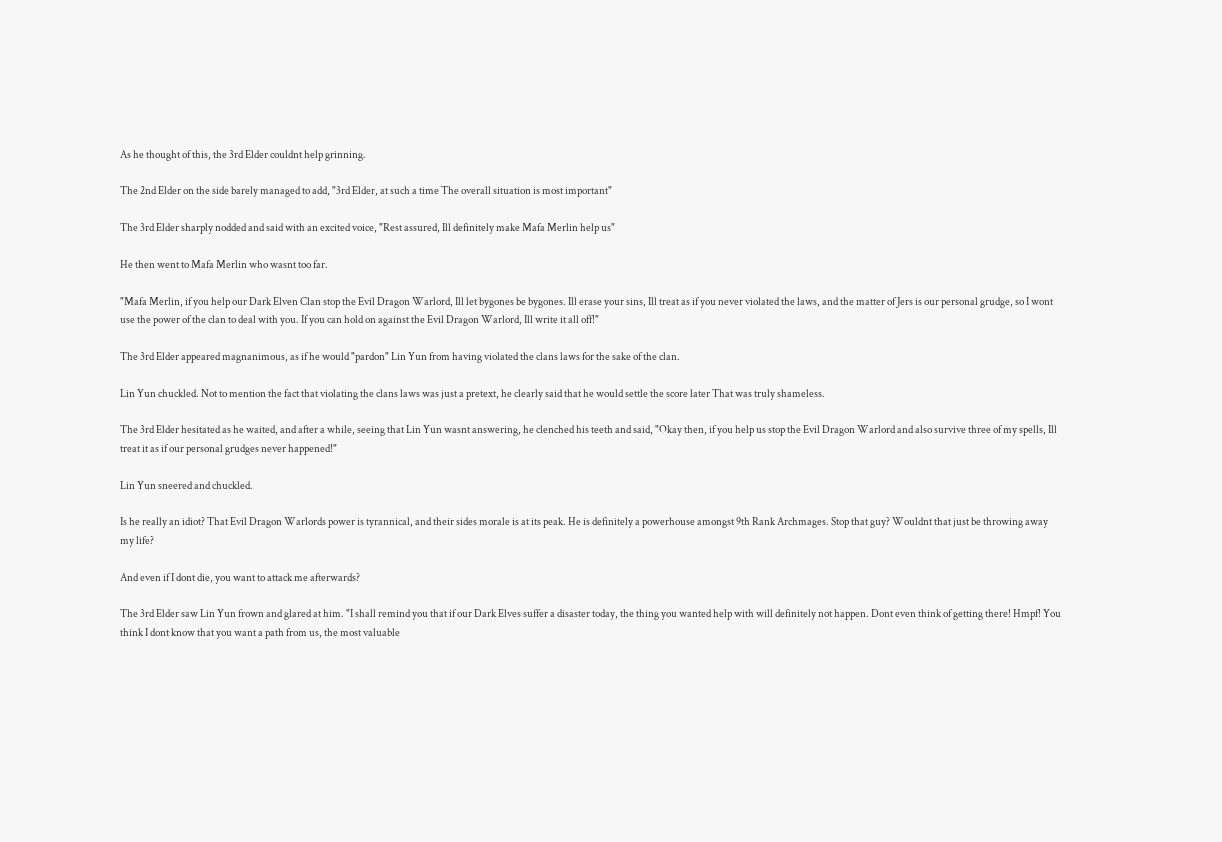As he thought of this, the 3rd Elder couldnt help grinning.

The 2nd Elder on the side barely managed to add, "3rd Elder, at such a time The overall situation is most important"

The 3rd Elder sharply nodded and said with an excited voice, "Rest assured, Ill definitely make Mafa Merlin help us"

He then went to Mafa Merlin who wasnt too far.

"Mafa Merlin, if you help our Dark Elven Clan stop the Evil Dragon Warlord, Ill let bygones be bygones. Ill erase your sins, Ill treat as if you never violated the laws, and the matter of Jers is our personal grudge, so I wont use the power of the clan to deal with you. If you can hold on against the Evil Dragon Warlord, Ill write it all off!"

The 3rd Elder appeared magnanimous, as if he would "pardon" Lin Yun from having violated the clans laws for the sake of the clan.

Lin Yun chuckled. Not to mention the fact that violating the clans laws was just a pretext, he clearly said that he would settle the score later That was truly shameless.

The 3rd Elder hesitated as he waited, and after a while, seeing that Lin Yun wasnt answering, he clenched his teeth and said, "Okay then, if you help us stop the Evil Dragon Warlord and also survive three of my spells, Ill treat it as if our personal grudges never happened!"

Lin Yun sneered and chuckled.

Is he really an idiot? That Evil Dragon Warlords power is tyrannical, and their sides morale is at its peak. He is definitely a powerhouse amongst 9th Rank Archmages. Stop that guy? Wouldnt that just be throwing away my life?

And even if I dont die, you want to attack me afterwards?

The 3rd Elder saw Lin Yun frown and glared at him. "I shall remind you that if our Dark Elves suffer a disaster today, the thing you wanted help with will definitely not happen. Dont even think of getting there! Hmpf! You think I dont know that you want a path from us, the most valuable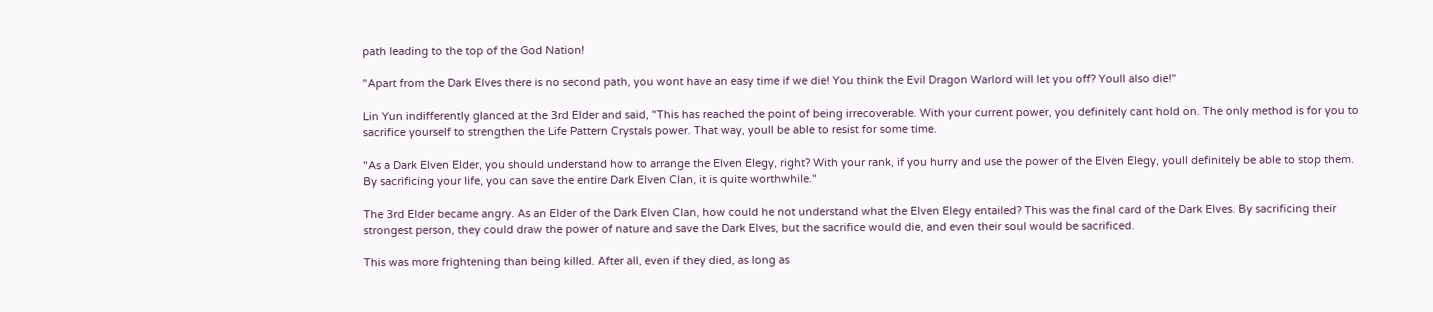path leading to the top of the God Nation!

"Apart from the Dark Elves there is no second path, you wont have an easy time if we die! You think the Evil Dragon Warlord will let you off? Youll also die!"

Lin Yun indifferently glanced at the 3rd Elder and said, "This has reached the point of being irrecoverable. With your current power, you definitely cant hold on. The only method is for you to sacrifice yourself to strengthen the Life Pattern Crystals power. That way, youll be able to resist for some time.

"As a Dark Elven Elder, you should understand how to arrange the Elven Elegy, right? With your rank, if you hurry and use the power of the Elven Elegy, youll definitely be able to stop them. By sacrificing your life, you can save the entire Dark Elven Clan, it is quite worthwhile."

The 3rd Elder became angry. As an Elder of the Dark Elven Clan, how could he not understand what the Elven Elegy entailed? This was the final card of the Dark Elves. By sacrificing their strongest person, they could draw the power of nature and save the Dark Elves, but the sacrifice would die, and even their soul would be sacrificed.

This was more frightening than being killed. After all, even if they died, as long as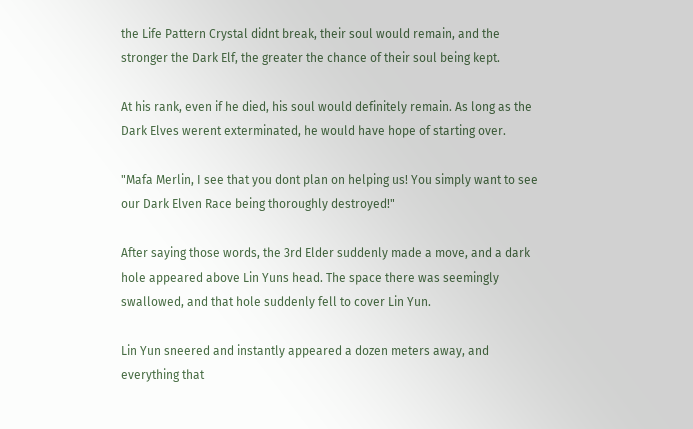the Life Pattern Crystal didnt break, their soul would remain, and the stronger the Dark Elf, the greater the chance of their soul being kept.

At his rank, even if he died, his soul would definitely remain. As long as the Dark Elves werent exterminated, he would have hope of starting over.

"Mafa Merlin, I see that you dont plan on helping us! You simply want to see our Dark Elven Race being thoroughly destroyed!"

After saying those words, the 3rd Elder suddenly made a move, and a dark hole appeared above Lin Yuns head. The space there was seemingly swallowed, and that hole suddenly fell to cover Lin Yun.

Lin Yun sneered and instantly appeared a dozen meters away, and everything that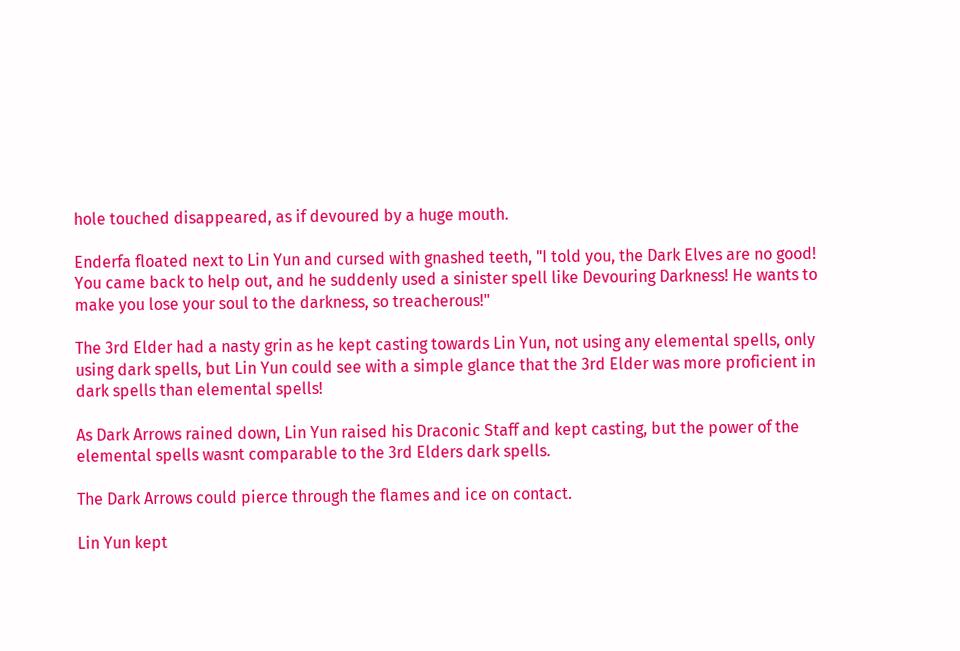hole touched disappeared, as if devoured by a huge mouth.

Enderfa floated next to Lin Yun and cursed with gnashed teeth, "I told you, the Dark Elves are no good! You came back to help out, and he suddenly used a sinister spell like Devouring Darkness! He wants to make you lose your soul to the darkness, so treacherous!"

The 3rd Elder had a nasty grin as he kept casting towards Lin Yun, not using any elemental spells, only using dark spells, but Lin Yun could see with a simple glance that the 3rd Elder was more proficient in dark spells than elemental spells!

As Dark Arrows rained down, Lin Yun raised his Draconic Staff and kept casting, but the power of the elemental spells wasnt comparable to the 3rd Elders dark spells.

The Dark Arrows could pierce through the flames and ice on contact.

Lin Yun kept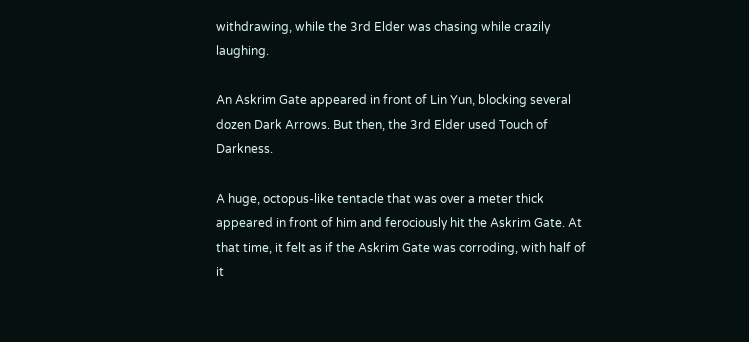withdrawing, while the 3rd Elder was chasing while crazily laughing.

An Askrim Gate appeared in front of Lin Yun, blocking several dozen Dark Arrows. But then, the 3rd Elder used Touch of Darkness.

A huge, octopus-like tentacle that was over a meter thick appeared in front of him and ferociously hit the Askrim Gate. At that time, it felt as if the Askrim Gate was corroding, with half of it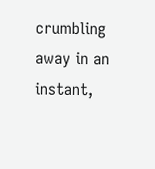crumbling away in an instant,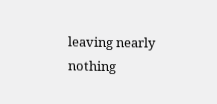leaving nearly nothing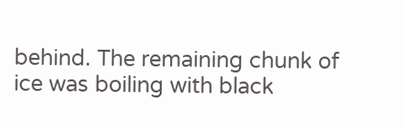behind. The remaining chunk of ice was boiling with black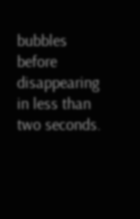bubbles before disappearing in less than two seconds.